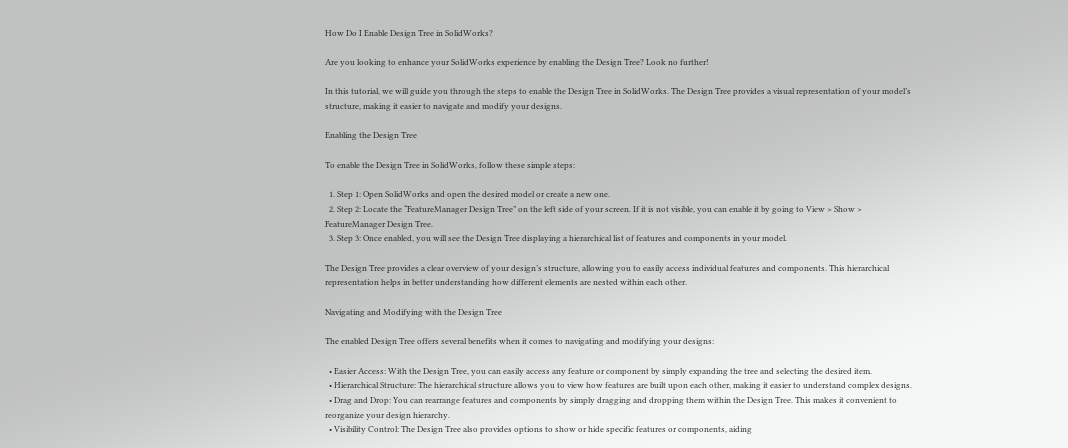How Do I Enable Design Tree in SolidWorks?

Are you looking to enhance your SolidWorks experience by enabling the Design Tree? Look no further!

In this tutorial, we will guide you through the steps to enable the Design Tree in SolidWorks. The Design Tree provides a visual representation of your model’s structure, making it easier to navigate and modify your designs.

Enabling the Design Tree

To enable the Design Tree in SolidWorks, follow these simple steps:

  1. Step 1: Open SolidWorks and open the desired model or create a new one.
  2. Step 2: Locate the “FeatureManager Design Tree” on the left side of your screen. If it is not visible, you can enable it by going to View > Show > FeatureManager Design Tree.
  3. Step 3: Once enabled, you will see the Design Tree displaying a hierarchical list of features and components in your model.

The Design Tree provides a clear overview of your design’s structure, allowing you to easily access individual features and components. This hierarchical representation helps in better understanding how different elements are nested within each other.

Navigating and Modifying with the Design Tree

The enabled Design Tree offers several benefits when it comes to navigating and modifying your designs:

  • Easier Access: With the Design Tree, you can easily access any feature or component by simply expanding the tree and selecting the desired item.
  • Hierarchical Structure: The hierarchical structure allows you to view how features are built upon each other, making it easier to understand complex designs.
  • Drag and Drop: You can rearrange features and components by simply dragging and dropping them within the Design Tree. This makes it convenient to reorganize your design hierarchy.
  • Visibility Control: The Design Tree also provides options to show or hide specific features or components, aiding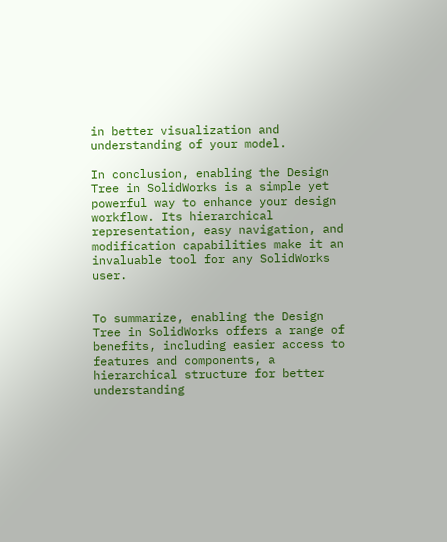in better visualization and understanding of your model.

In conclusion, enabling the Design Tree in SolidWorks is a simple yet powerful way to enhance your design workflow. Its hierarchical representation, easy navigation, and modification capabilities make it an invaluable tool for any SolidWorks user.


To summarize, enabling the Design Tree in SolidWorks offers a range of benefits, including easier access to features and components, a hierarchical structure for better understanding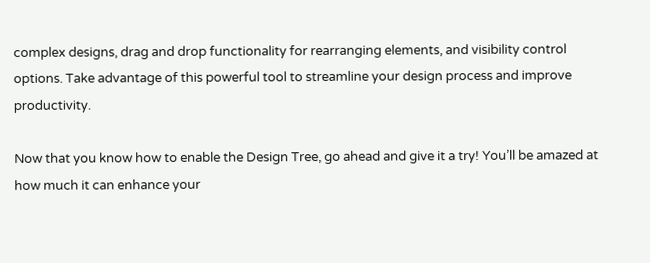complex designs, drag and drop functionality for rearranging elements, and visibility control options. Take advantage of this powerful tool to streamline your design process and improve productivity.

Now that you know how to enable the Design Tree, go ahead and give it a try! You’ll be amazed at how much it can enhance your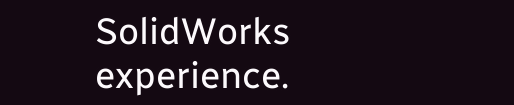SolidWorks experience.